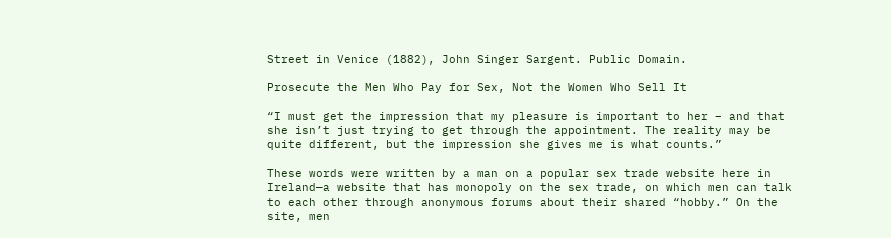Street in Venice (1882), John Singer Sargent. Public Domain.

Prosecute the Men Who Pay for Sex, Not the Women Who Sell It

“I must get the impression that my pleasure is important to her – and that she isn’t just trying to get through the appointment. The reality may be quite different, but the impression she gives me is what counts.”

These words were written by a man on a popular sex trade website here in Ireland—a website that has monopoly on the sex trade, on which men can talk to each other through anonymous forums about their shared “hobby.” On the site, men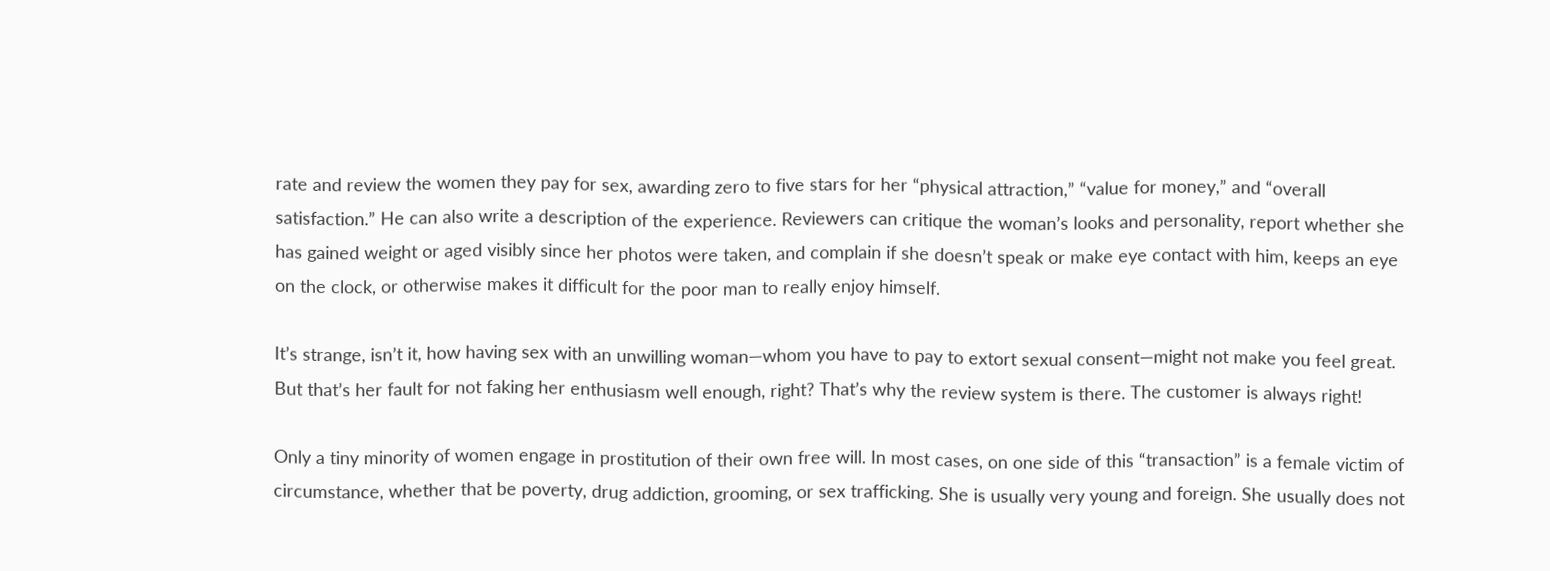rate and review the women they pay for sex, awarding zero to five stars for her “physical attraction,” “value for money,” and “overall satisfaction.” He can also write a description of the experience. Reviewers can critique the woman’s looks and personality, report whether she has gained weight or aged visibly since her photos were taken, and complain if she doesn’t speak or make eye contact with him, keeps an eye on the clock, or otherwise makes it difficult for the poor man to really enjoy himself.

It’s strange, isn’t it, how having sex with an unwilling woman—whom you have to pay to extort sexual consent—might not make you feel great. But that’s her fault for not faking her enthusiasm well enough, right? That’s why the review system is there. The customer is always right!

Only a tiny minority of women engage in prostitution of their own free will. In most cases, on one side of this “transaction” is a female victim of circumstance, whether that be poverty, drug addiction, grooming, or sex trafficking. She is usually very young and foreign. She usually does not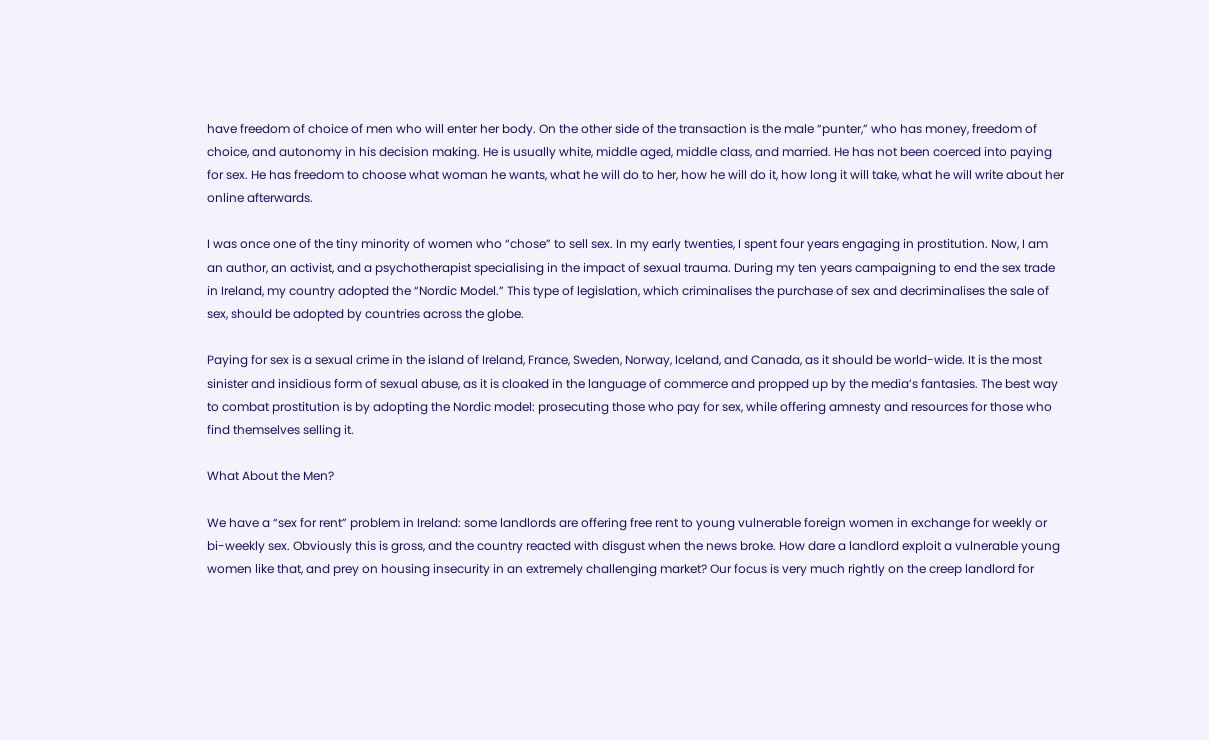have freedom of choice of men who will enter her body. On the other side of the transaction is the male “punter,” who has money, freedom of choice, and autonomy in his decision making. He is usually white, middle aged, middle class, and married. He has not been coerced into paying for sex. He has freedom to choose what woman he wants, what he will do to her, how he will do it, how long it will take, what he will write about her online afterwards.

I was once one of the tiny minority of women who “chose” to sell sex. In my early twenties, I spent four years engaging in prostitution. Now, I am an author, an activist, and a psychotherapist specialising in the impact of sexual trauma. During my ten years campaigning to end the sex trade in Ireland, my country adopted the “Nordic Model.” This type of legislation, which criminalises the purchase of sex and decriminalises the sale of sex, should be adopted by countries across the globe.

Paying for sex is a sexual crime in the island of Ireland, France, Sweden, Norway, Iceland, and Canada, as it should be world-wide. It is the most sinister and insidious form of sexual abuse, as it is cloaked in the language of commerce and propped up by the media’s fantasies. The best way to combat prostitution is by adopting the Nordic model: prosecuting those who pay for sex, while offering amnesty and resources for those who find themselves selling it.

What About the Men?

We have a “sex for rent” problem in Ireland: some landlords are offering free rent to young vulnerable foreign women in exchange for weekly or bi-weekly sex. Obviously this is gross, and the country reacted with disgust when the news broke. How dare a landlord exploit a vulnerable young women like that, and prey on housing insecurity in an extremely challenging market? Our focus is very much rightly on the creep landlord for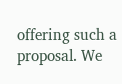offering such a proposal. We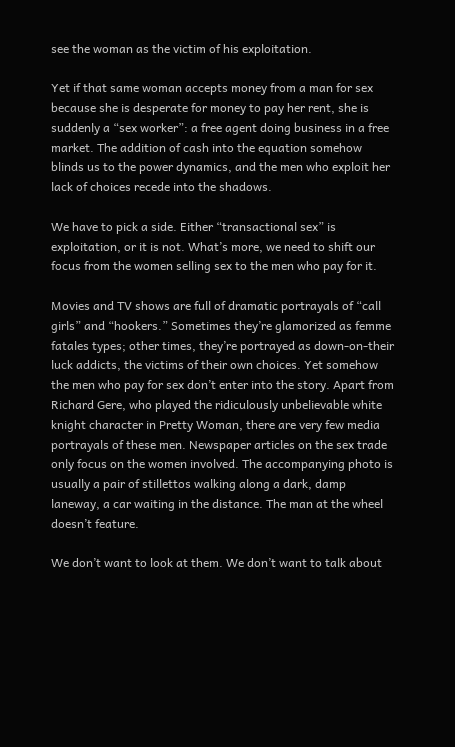see the woman as the victim of his exploitation.

Yet if that same woman accepts money from a man for sex because she is desperate for money to pay her rent, she is suddenly a “sex worker”: a free agent doing business in a free market. The addition of cash into the equation somehow blinds us to the power dynamics, and the men who exploit her lack of choices recede into the shadows.

We have to pick a side. Either “transactional sex” is exploitation, or it is not. What’s more, we need to shift our focus from the women selling sex to the men who pay for it.

Movies and TV shows are full of dramatic portrayals of “call girls” and “hookers.” Sometimes they’re glamorized as femme fatales types; other times, they’re portrayed as down-on-their luck addicts, the victims of their own choices. Yet somehow the men who pay for sex don’t enter into the story. Apart from Richard Gere, who played the ridiculously unbelievable white knight character in Pretty Woman, there are very few media portrayals of these men. Newspaper articles on the sex trade only focus on the women involved. The accompanying photo is usually a pair of stillettos walking along a dark, damp laneway, a car waiting in the distance. The man at the wheel doesn’t feature.

We don’t want to look at them. We don’t want to talk about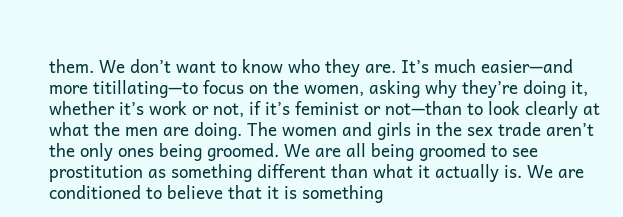them. We don’t want to know who they are. It’s much easier—and more titillating—to focus on the women, asking why they’re doing it, whether it’s work or not, if it’s feminist or not—than to look clearly at what the men are doing. The women and girls in the sex trade aren’t the only ones being groomed. We are all being groomed to see  prostitution as something different than what it actually is. We are conditioned to believe that it is something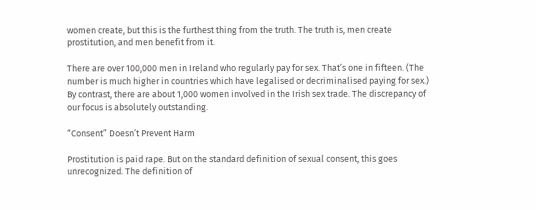women create, but this is the furthest thing from the truth. The truth is, men create prostitution, and men benefit from it.

There are over 100,000 men in Ireland who regularly pay for sex. That’s one in fifteen. (The number is much higher in countries which have legalised or decriminalised paying for sex.) By contrast, there are about 1,000 women involved in the Irish sex trade. The discrepancy of our focus is absolutely outstanding.

“Consent” Doesn’t Prevent Harm

Prostitution is paid rape. But on the standard definition of sexual consent, this goes unrecognized. The definition of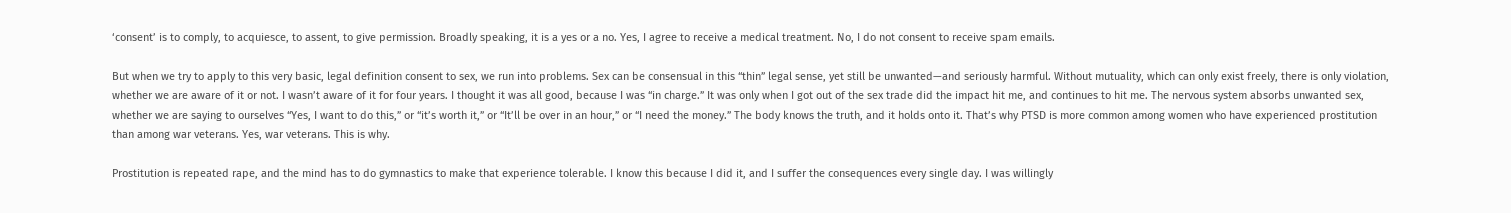‘consent’ is to comply, to acquiesce, to assent, to give permission. Broadly speaking, it is a yes or a no. Yes, I agree to receive a medical treatment. No, I do not consent to receive spam emails.

But when we try to apply to this very basic, legal definition consent to sex, we run into problems. Sex can be consensual in this “thin” legal sense, yet still be unwanted—and seriously harmful. Without mutuality, which can only exist freely, there is only violation, whether we are aware of it or not. I wasn’t aware of it for four years. I thought it was all good, because I was “in charge.” It was only when I got out of the sex trade did the impact hit me, and continues to hit me. The nervous system absorbs unwanted sex, whether we are saying to ourselves “Yes, I want to do this,” or “it’s worth it,” or “It’ll be over in an hour,” or “I need the money.” The body knows the truth, and it holds onto it. That’s why PTSD is more common among women who have experienced prostitution than among war veterans. Yes, war veterans. This is why.

Prostitution is repeated rape, and the mind has to do gymnastics to make that experience tolerable. I know this because I did it, and I suffer the consequences every single day. I was willingly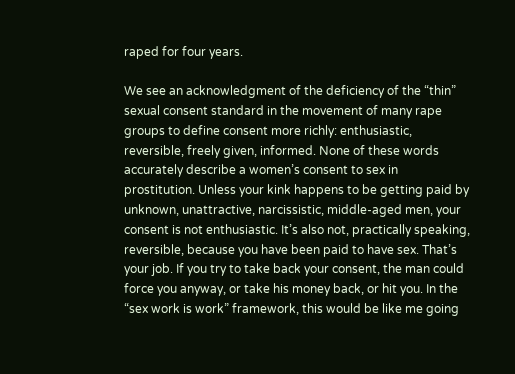raped for four years.

We see an acknowledgment of the deficiency of the “thin” sexual consent standard in the movement of many rape groups to define consent more richly: enthusiastic, reversible, freely given, informed. None of these words accurately describe a women’s consent to sex in prostitution. Unless your kink happens to be getting paid by unknown, unattractive, narcissistic, middle-aged men, your consent is not enthusiastic. It’s also not, practically speaking, reversible, because you have been paid to have sex. That’s your job. If you try to take back your consent, the man could force you anyway, or take his money back, or hit you. In the “sex work is work” framework, this would be like me going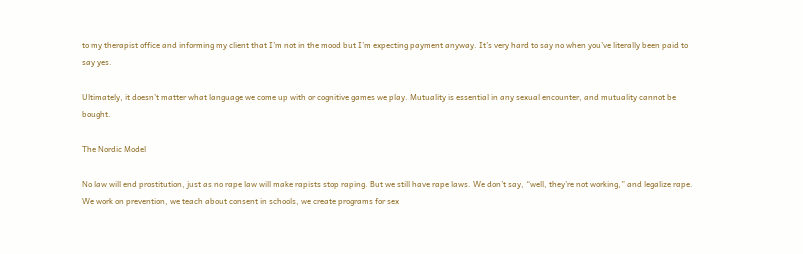to my therapist office and informing my client that I’m not in the mood but I’m expecting payment anyway. It’s very hard to say no when you’ve literally been paid to say yes.

Ultimately, it doesn’t matter what language we come up with or cognitive games we play. Mutuality is essential in any sexual encounter, and mutuality cannot be bought.

The Nordic Model

No law will end prostitution, just as no rape law will make rapists stop raping. But we still have rape laws. We don’t say, “well, they’re not working,” and legalize rape. We work on prevention, we teach about consent in schools, we create programs for sex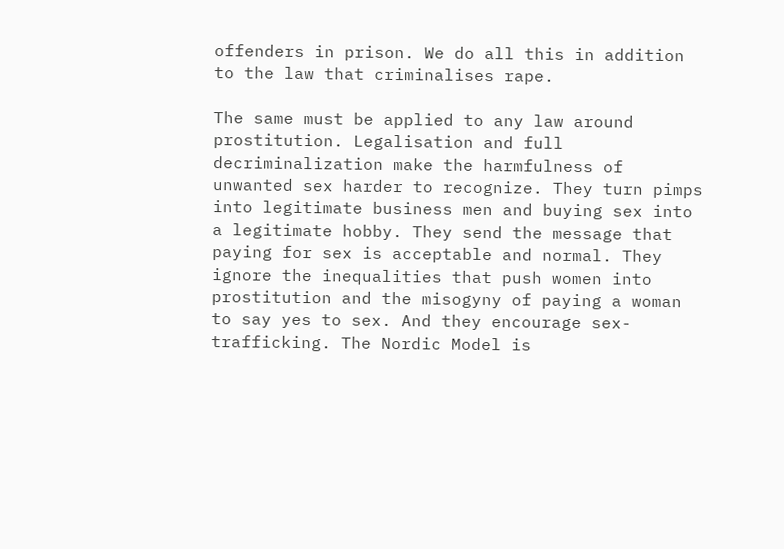offenders in prison. We do all this in addition to the law that criminalises rape.

The same must be applied to any law around prostitution. Legalisation and full decriminalization make the harmfulness of unwanted sex harder to recognize. They turn pimps into legitimate business men and buying sex into a legitimate hobby. They send the message that paying for sex is acceptable and normal. They ignore the inequalities that push women into prostitution and the misogyny of paying a woman to say yes to sex. And they encourage sex-trafficking. The Nordic Model is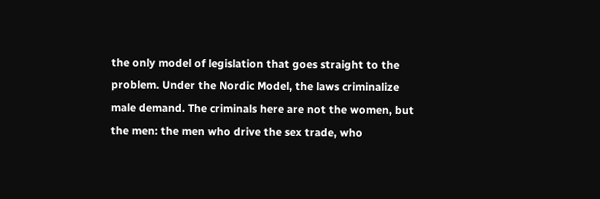the only model of legislation that goes straight to the problem. Under the Nordic Model, the laws criminalize male demand. The criminals here are not the women, but the men: the men who drive the sex trade, who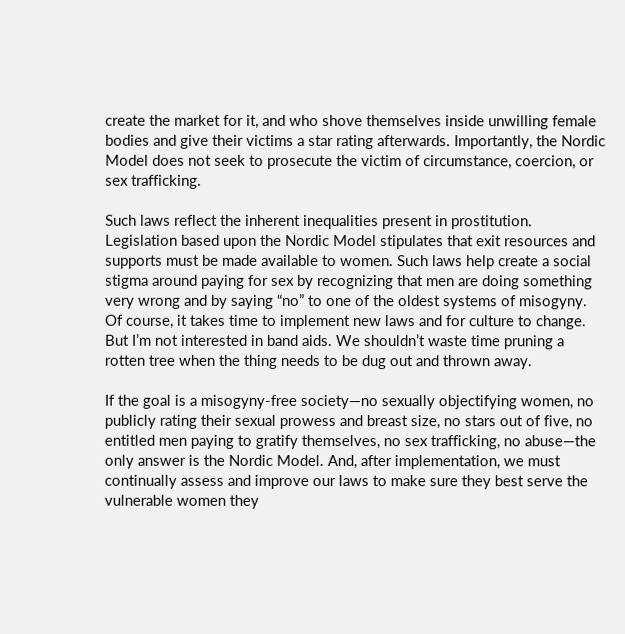create the market for it, and who shove themselves inside unwilling female bodies and give their victims a star rating afterwards. Importantly, the Nordic Model does not seek to prosecute the victim of circumstance, coercion, or sex trafficking.

Such laws reflect the inherent inequalities present in prostitution. Legislation based upon the Nordic Model stipulates that exit resources and supports must be made available to women. Such laws help create a social stigma around paying for sex by recognizing that men are doing something very wrong and by saying “no” to one of the oldest systems of misogyny.  Of course, it takes time to implement new laws and for culture to change. But I’m not interested in band aids. We shouldn’t waste time pruning a rotten tree when the thing needs to be dug out and thrown away.

If the goal is a misogyny-free society—no sexually objectifying women, no publicly rating their sexual prowess and breast size, no stars out of five, no entitled men paying to gratify themselves, no sex trafficking, no abuse—the only answer is the Nordic Model. And, after implementation, we must continually assess and improve our laws to make sure they best serve the vulnerable women they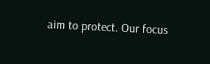aim to protect. Our focus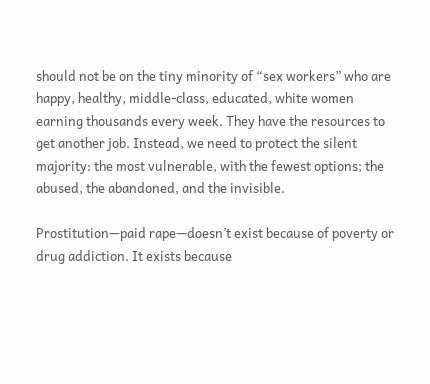should not be on the tiny minority of “sex workers” who are happy, healthy, middle-class, educated, white women earning thousands every week. They have the resources to get another job. Instead, we need to protect the silent majority: the most vulnerable, with the fewest options; the abused, the abandoned, and the invisible.

Prostitution—paid rape—doesn’t exist because of poverty or drug addiction. It exists because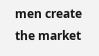men create the market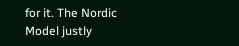for it. The Nordic Model justly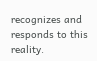recognizes and responds to this reality.